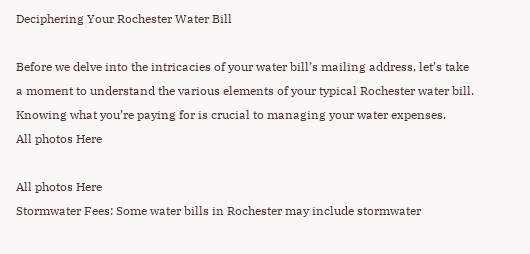Deciphering Your Rochester Water Bill

Before we delve into the intricacies of your water bill’s mailing address, let’s take a moment to understand the various elements of your typical Rochester water bill. Knowing what you’re paying for is crucial to managing your water expenses.
All photos Here

All photos Here
Stormwater Fees: Some water bills in Rochester may include stormwater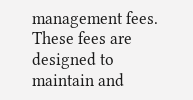management fees. These fees are designed to maintain and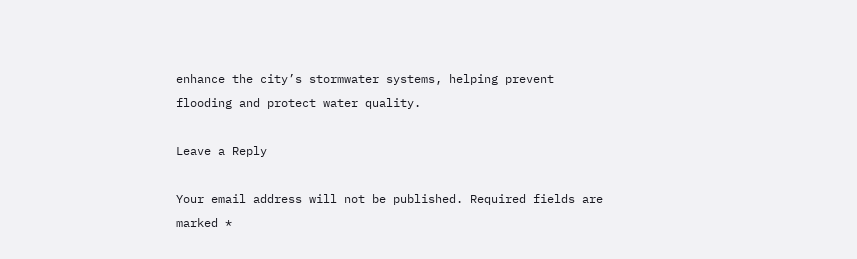enhance the city’s stormwater systems, helping prevent flooding and protect water quality.

Leave a Reply

Your email address will not be published. Required fields are marked *